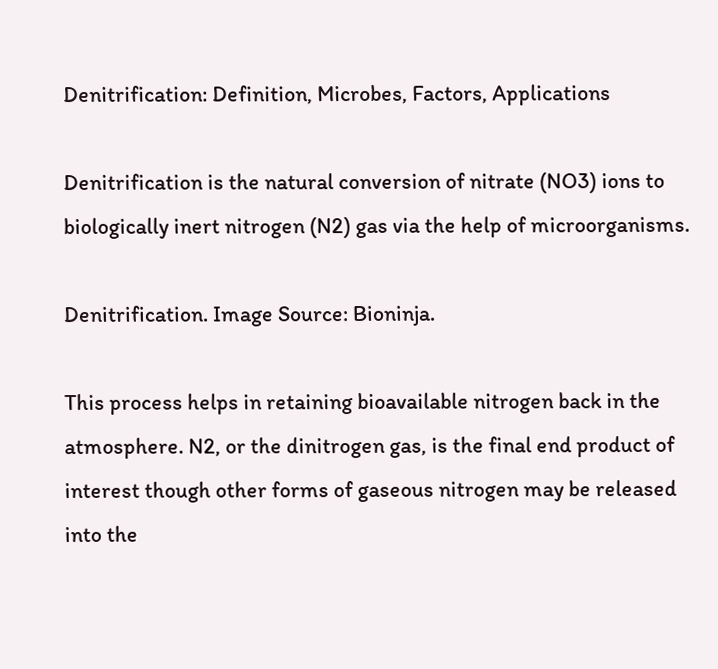Denitrification: Definition, Microbes, Factors, Applications

Denitrification is the natural conversion of nitrate (NO3) ions to biologically inert nitrogen (N2) gas via the help of microorganisms.

Denitrification. Image Source: Bioninja.

This process helps in retaining bioavailable nitrogen back in the atmosphere. N2, or the dinitrogen gas, is the final end product of interest though other forms of gaseous nitrogen may be released into the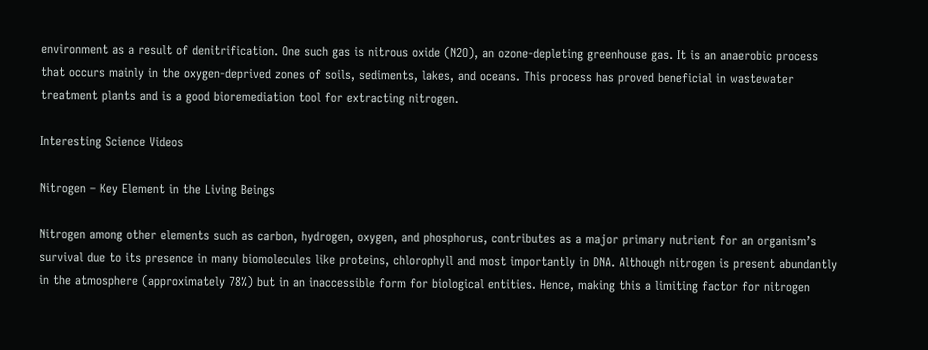environment as a result of denitrification. One such gas is nitrous oxide (N2O), an ozone-depleting greenhouse gas. It is an anaerobic process that occurs mainly in the oxygen-deprived zones of soils, sediments, lakes, and oceans. This process has proved beneficial in wastewater treatment plants and is a good bioremediation tool for extracting nitrogen.

Interesting Science Videos

Nitrogen – Key Element in the Living Beings

Nitrogen among other elements such as carbon, hydrogen, oxygen, and phosphorus, contributes as a major primary nutrient for an organism’s survival due to its presence in many biomolecules like proteins, chlorophyll and most importantly in DNA. Although nitrogen is present abundantly in the atmosphere (approximately 78%) but in an inaccessible form for biological entities. Hence, making this a limiting factor for nitrogen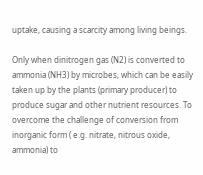uptake, causing a scarcity among living beings.

Only when dinitrogen gas (N2) is converted to ammonia (NH3) by microbes, which can be easily taken up by the plants (primary producer) to produce sugar and other nutrient resources. To overcome the challenge of conversion from inorganic form ( e.g. nitrate, nitrous oxide, ammonia) to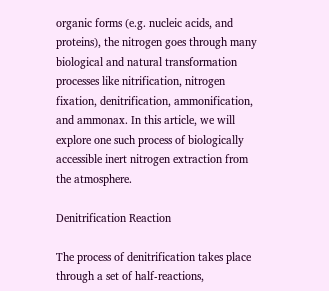organic forms (e.g. nucleic acids, and proteins), the nitrogen goes through many biological and natural transformation processes like nitrification, nitrogen fixation, denitrification, ammonification, and ammonax. In this article, we will explore one such process of biologically accessible inert nitrogen extraction from the atmosphere.

Denitrification Reaction

The process of denitrification takes place through a set of half-reactions,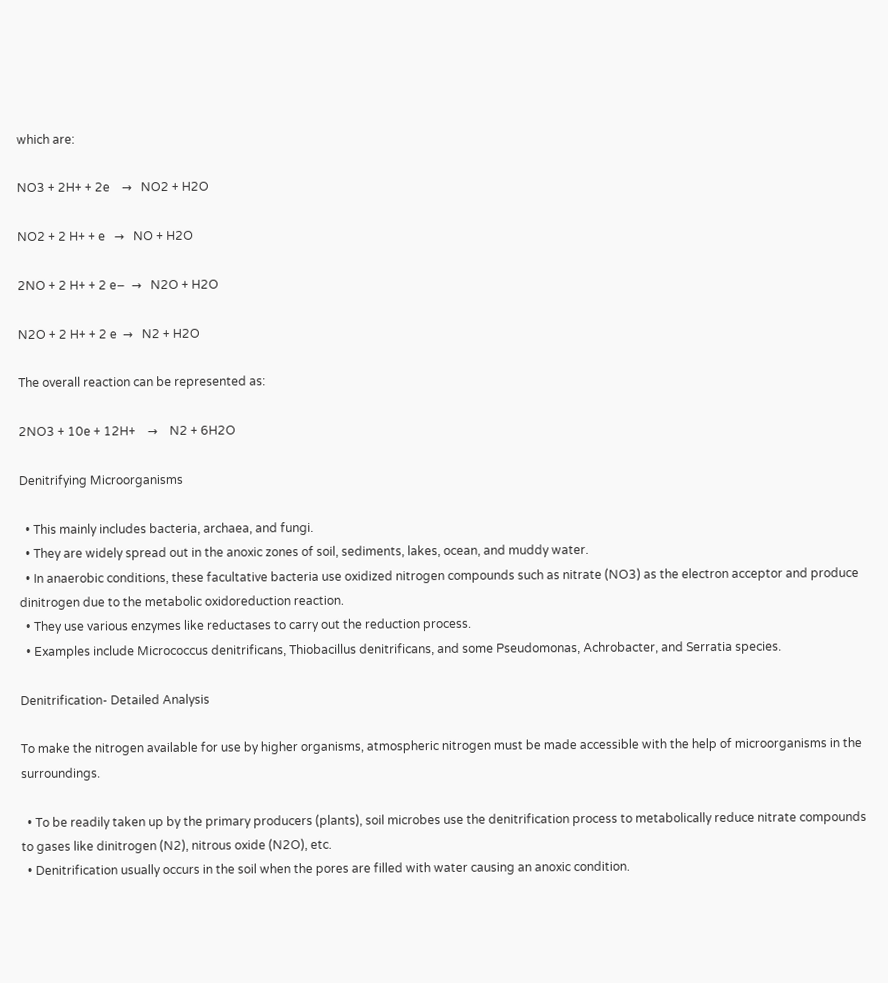which are:

NO3 + 2H+ + 2e    →   NO2 + H2O

NO2 + 2 H+ + e   →   NO + H2O

2NO + 2 H+ + 2 e−  →   N2O + H2O

N2O + 2 H+ + 2 e  →   N2 + H2O

The overall reaction can be represented as:

2NO3 + 10e + 12H+    →    N2 + 6H2O

Denitrifying Microorganisms

  • This mainly includes bacteria, archaea, and fungi.
  • They are widely spread out in the anoxic zones of soil, sediments, lakes, ocean, and muddy water.
  • In anaerobic conditions, these facultative bacteria use oxidized nitrogen compounds such as nitrate (NO3) as the electron acceptor and produce dinitrogen due to the metabolic oxidoreduction reaction.
  • They use various enzymes like reductases to carry out the reduction process.
  • Examples include Micrococcus denitrificans, Thiobacillus denitrificans, and some Pseudomonas, Achrobacter, and Serratia species.

Denitrification- Detailed Analysis

To make the nitrogen available for use by higher organisms, atmospheric nitrogen must be made accessible with the help of microorganisms in the surroundings.

  • To be readily taken up by the primary producers (plants), soil microbes use the denitrification process to metabolically reduce nitrate compounds to gases like dinitrogen (N2), nitrous oxide (N2O), etc.
  • Denitrification usually occurs in the soil when the pores are filled with water causing an anoxic condition.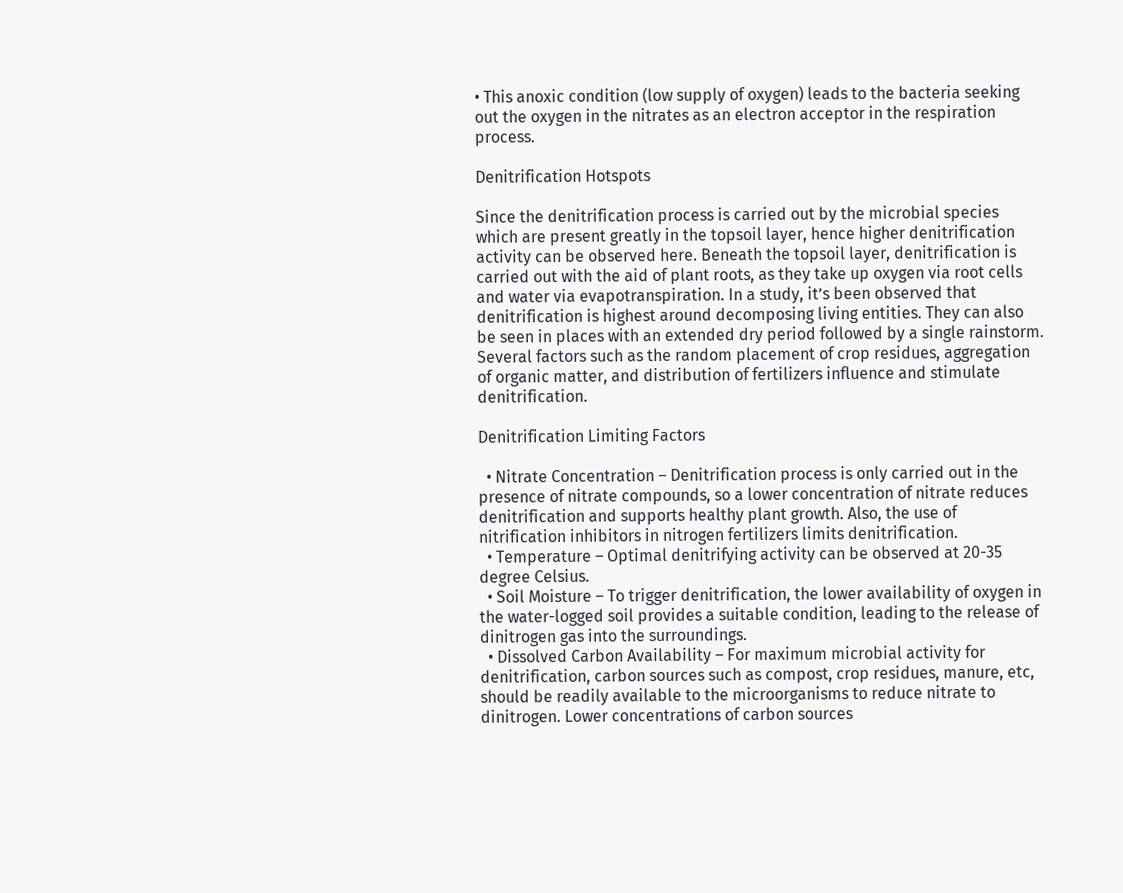• This anoxic condition (low supply of oxygen) leads to the bacteria seeking out the oxygen in the nitrates as an electron acceptor in the respiration process.

Denitrification Hotspots

Since the denitrification process is carried out by the microbial species which are present greatly in the topsoil layer, hence higher denitrification activity can be observed here. Beneath the topsoil layer, denitrification is carried out with the aid of plant roots, as they take up oxygen via root cells and water via evapotranspiration. In a study, it’s been observed that denitrification is highest around decomposing living entities. They can also be seen in places with an extended dry period followed by a single rainstorm. Several factors such as the random placement of crop residues, aggregation of organic matter, and distribution of fertilizers influence and stimulate denitrification.

Denitrification Limiting Factors

  • Nitrate Concentration – Denitrification process is only carried out in the presence of nitrate compounds, so a lower concentration of nitrate reduces denitrification and supports healthy plant growth. Also, the use of nitrification inhibitors in nitrogen fertilizers limits denitrification.
  • Temperature – Optimal denitrifying activity can be observed at 20-35 degree Celsius.
  • Soil Moisture – To trigger denitrification, the lower availability of oxygen in the water-logged soil provides a suitable condition, leading to the release of dinitrogen gas into the surroundings.
  • Dissolved Carbon Availability – For maximum microbial activity for denitrification, carbon sources such as compost, crop residues, manure, etc, should be readily available to the microorganisms to reduce nitrate to dinitrogen. Lower concentrations of carbon sources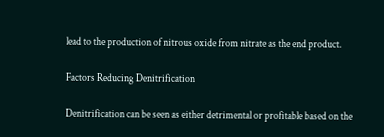lead to the production of nitrous oxide from nitrate as the end product.

Factors Reducing Denitrification

Denitrification can be seen as either detrimental or profitable based on the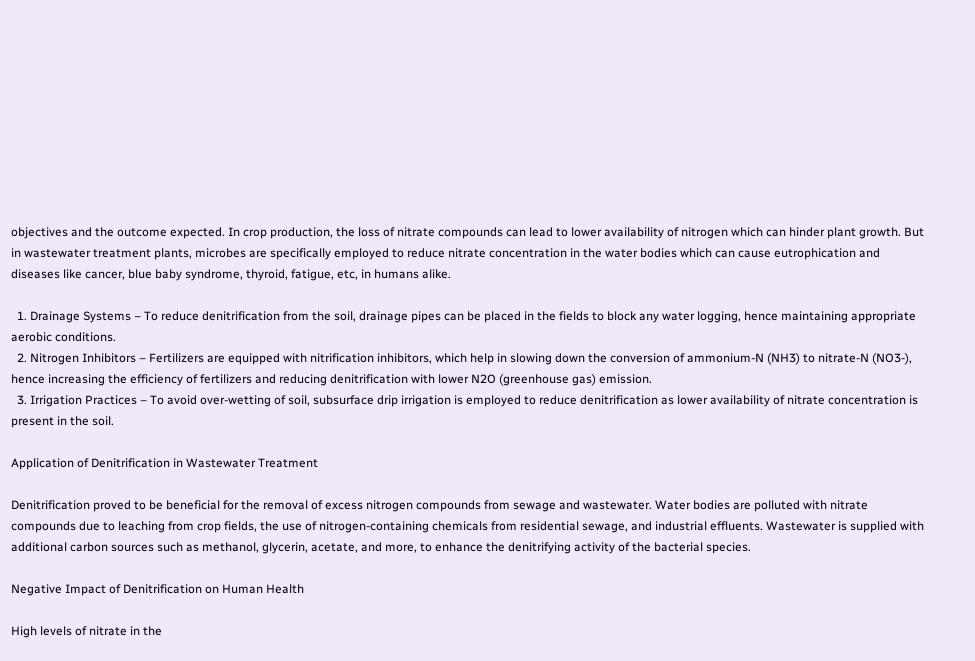objectives and the outcome expected. In crop production, the loss of nitrate compounds can lead to lower availability of nitrogen which can hinder plant growth. But in wastewater treatment plants, microbes are specifically employed to reduce nitrate concentration in the water bodies which can cause eutrophication and diseases like cancer, blue baby syndrome, thyroid, fatigue, etc, in humans alike.

  1. Drainage Systems – To reduce denitrification from the soil, drainage pipes can be placed in the fields to block any water logging, hence maintaining appropriate aerobic conditions.
  2. Nitrogen Inhibitors – Fertilizers are equipped with nitrification inhibitors, which help in slowing down the conversion of ammonium-N (NH3) to nitrate-N (NO3-), hence increasing the efficiency of fertilizers and reducing denitrification with lower N2O (greenhouse gas) emission.
  3. Irrigation Practices – To avoid over-wetting of soil, subsurface drip irrigation is employed to reduce denitrification as lower availability of nitrate concentration is present in the soil.

Application of Denitrification in Wastewater Treatment

Denitrification proved to be beneficial for the removal of excess nitrogen compounds from sewage and wastewater. Water bodies are polluted with nitrate compounds due to leaching from crop fields, the use of nitrogen-containing chemicals from residential sewage, and industrial effluents. Wastewater is supplied with additional carbon sources such as methanol, glycerin, acetate, and more, to enhance the denitrifying activity of the bacterial species.

Negative Impact of Denitrification on Human Health

High levels of nitrate in the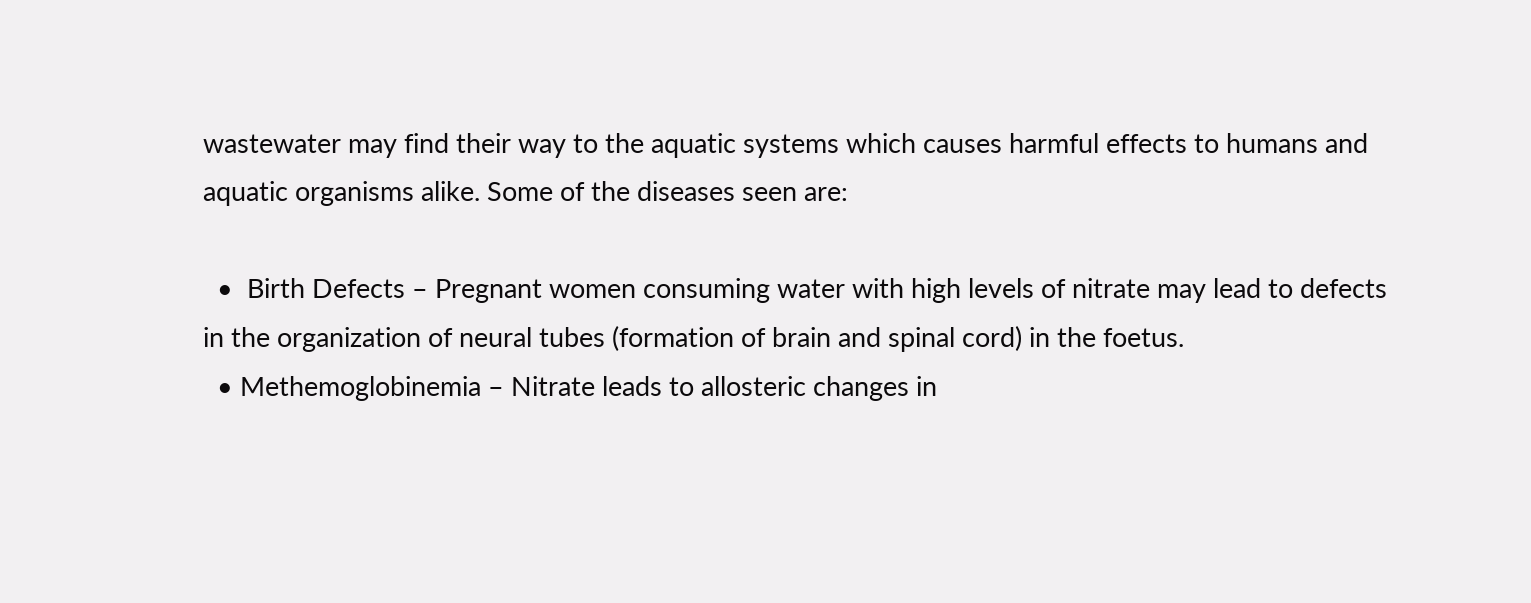wastewater may find their way to the aquatic systems which causes harmful effects to humans and aquatic organisms alike. Some of the diseases seen are:

  •  Birth Defects – Pregnant women consuming water with high levels of nitrate may lead to defects in the organization of neural tubes (formation of brain and spinal cord) in the foetus.
  • Methemoglobinemia – Nitrate leads to allosteric changes in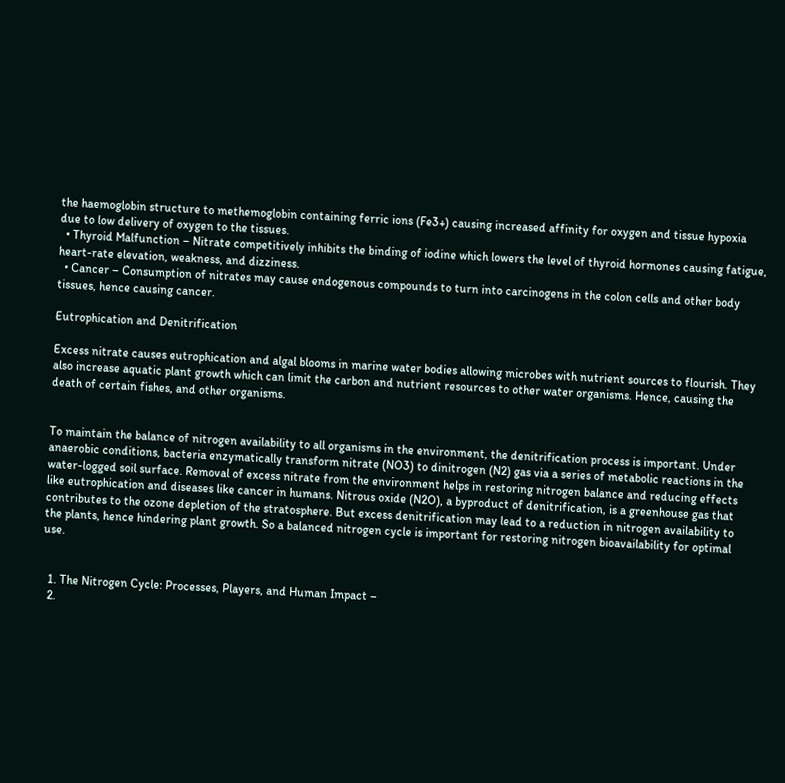the haemoglobin structure to methemoglobin containing ferric ions (Fe3+) causing increased affinity for oxygen and tissue hypoxia due to low delivery of oxygen to the tissues.
  • Thyroid Malfunction – Nitrate competitively inhibits the binding of iodine which lowers the level of thyroid hormones causing fatigue, heart-rate elevation, weakness, and dizziness.
  • Cancer – Consumption of nitrates may cause endogenous compounds to turn into carcinogens in the colon cells and other body tissues, hence causing cancer.

Eutrophication and Denitrification

Excess nitrate causes eutrophication and algal blooms in marine water bodies allowing microbes with nutrient sources to flourish. They also increase aquatic plant growth which can limit the carbon and nutrient resources to other water organisms. Hence, causing the death of certain fishes, and other organisms.


To maintain the balance of nitrogen availability to all organisms in the environment, the denitrification process is important. Under anaerobic conditions, bacteria enzymatically transform nitrate (NO3) to dinitrogen (N2) gas via a series of metabolic reactions in the water-logged soil surface. Removal of excess nitrate from the environment helps in restoring nitrogen balance and reducing effects like eutrophication and diseases like cancer in humans. Nitrous oxide (N2O), a byproduct of denitrification, is a greenhouse gas that contributes to the ozone depletion of the stratosphere. But excess denitrification may lead to a reduction in nitrogen availability to the plants, hence hindering plant growth. So a balanced nitrogen cycle is important for restoring nitrogen bioavailability for optimal use.


  1. The Nitrogen Cycle: Processes, Players, and Human Impact –
  2.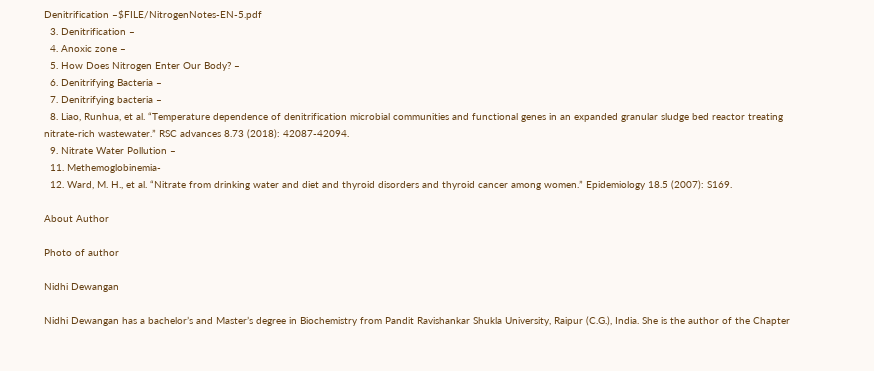Denitrification –$FILE/NitrogenNotes-EN-5.pdf
  3. Denitrification –
  4. Anoxic zone –
  5. How Does Nitrogen Enter Our Body? –
  6. Denitrifying Bacteria –
  7. Denitrifying bacteria –
  8. Liao, Runhua, et al. “Temperature dependence of denitrification microbial communities and functional genes in an expanded granular sludge bed reactor treating nitrate-rich wastewater.” RSC advances 8.73 (2018): 42087-42094.
  9. Nitrate Water Pollution –
  11. Methemoglobinemia-
  12. Ward, M. H., et al. “Nitrate from drinking water and diet and thyroid disorders and thyroid cancer among women.” Epidemiology 18.5 (2007): S169.

About Author

Photo of author

Nidhi Dewangan

Nidhi Dewangan has a bachelor’s and Master’s degree in Biochemistry from Pandit Ravishankar Shukla University, Raipur (C.G.), India. She is the author of the Chapter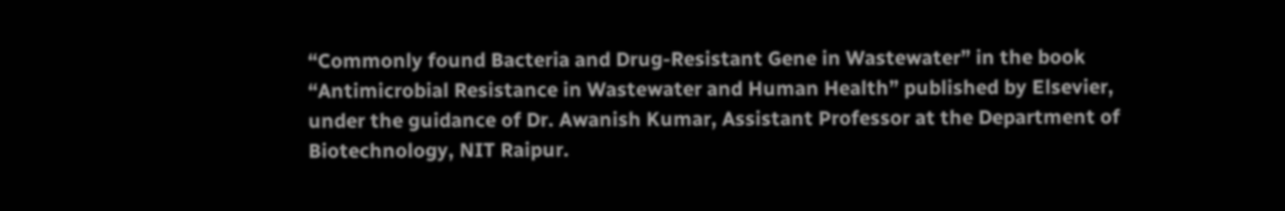“Commonly found Bacteria and Drug-Resistant Gene in Wastewater” in the book “Antimicrobial Resistance in Wastewater and Human Health” published by Elsevier, under the guidance of Dr. Awanish Kumar, Assistant Professor at the Department of Biotechnology, NIT Raipur.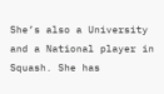She’s also a University and a National player in Squash. She has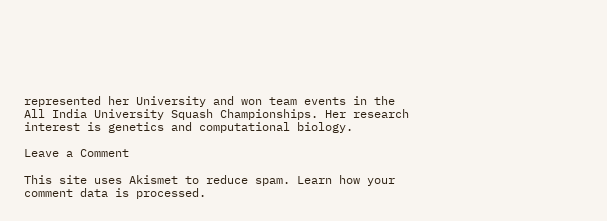represented her University and won team events in the All India University Squash Championships. Her research interest is genetics and computational biology.

Leave a Comment

This site uses Akismet to reduce spam. Learn how your comment data is processed.